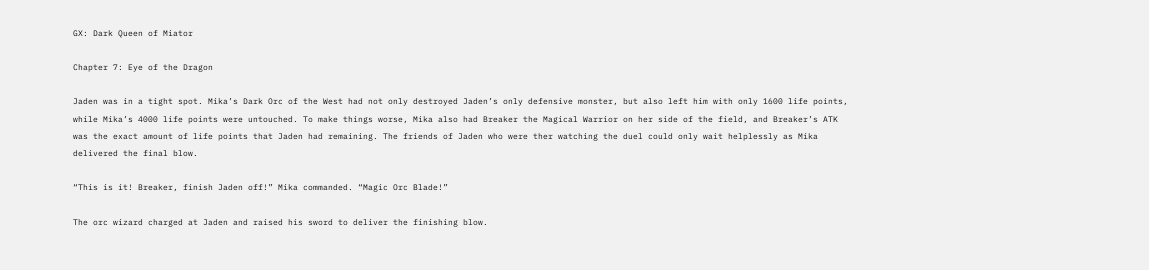GX: Dark Queen of Miator

Chapter 7: Eye of the Dragon

Jaden was in a tight spot. Mika’s Dark Orc of the West had not only destroyed Jaden’s only defensive monster, but also left him with only 1600 life points, while Mika’s 4000 life points were untouched. To make things worse, Mika also had Breaker the Magical Warrior on her side of the field, and Breaker’s ATK was the exact amount of life points that Jaden had remaining. The friends of Jaden who were ther watching the duel could only wait helplessly as Mika delivered the final blow.

“This is it! Breaker, finish Jaden off!” Mika commanded. “Magic Orc Blade!”

The orc wizard charged at Jaden and raised his sword to deliver the finishing blow.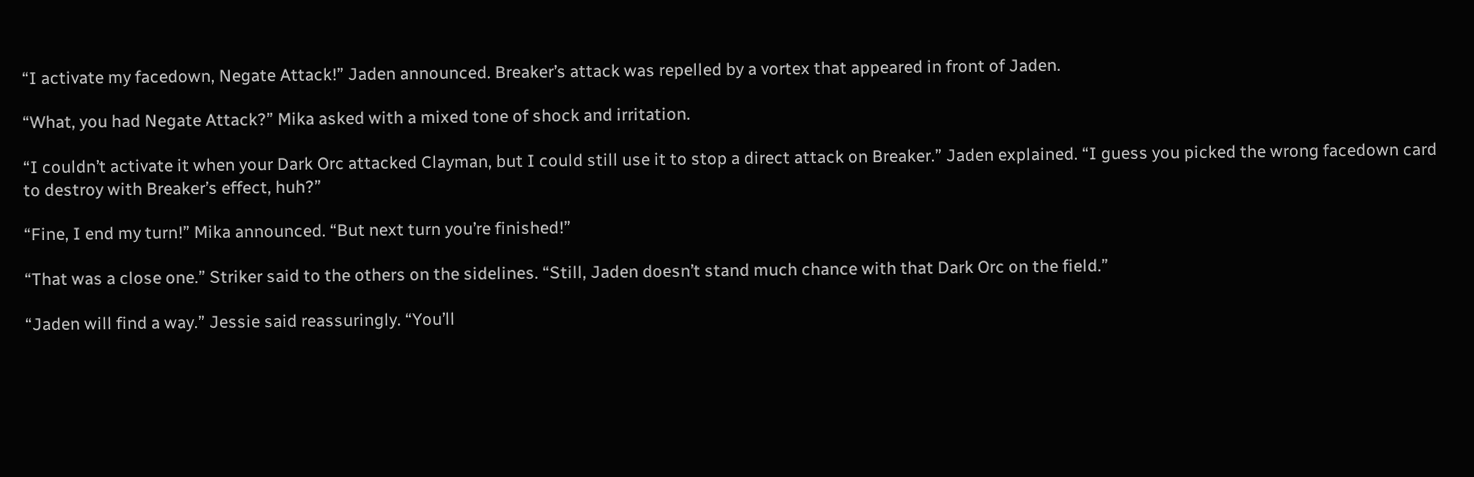“I activate my facedown, Negate Attack!” Jaden announced. Breaker’s attack was repelled by a vortex that appeared in front of Jaden.

“What, you had Negate Attack?” Mika asked with a mixed tone of shock and irritation.

“I couldn’t activate it when your Dark Orc attacked Clayman, but I could still use it to stop a direct attack on Breaker.” Jaden explained. “I guess you picked the wrong facedown card to destroy with Breaker’s effect, huh?”

“Fine, I end my turn!” Mika announced. “But next turn you’re finished!”

“That was a close one.” Striker said to the others on the sidelines. “Still, Jaden doesn’t stand much chance with that Dark Orc on the field.”

“Jaden will find a way.” Jessie said reassuringly. “You’ll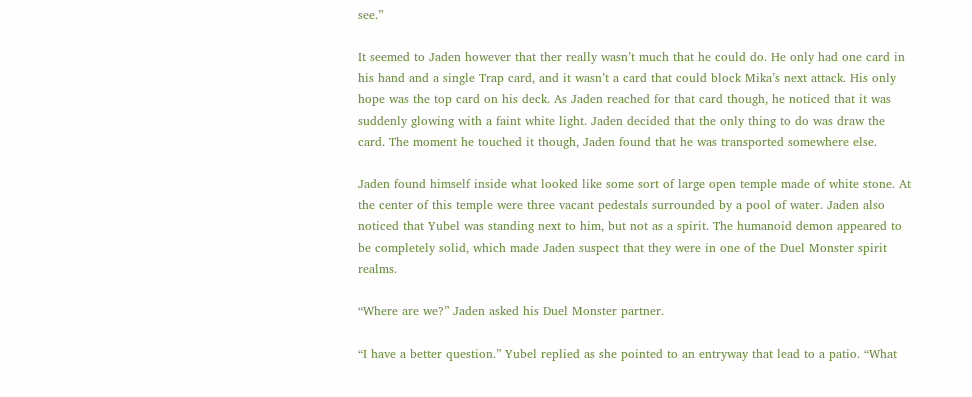see.”

It seemed to Jaden however that ther really wasn’t much that he could do. He only had one card in his hand and a single Trap card, and it wasn’t a card that could block Mika’s next attack. His only hope was the top card on his deck. As Jaden reached for that card though, he noticed that it was suddenly glowing with a faint white light. Jaden decided that the only thing to do was draw the card. The moment he touched it though, Jaden found that he was transported somewhere else.

Jaden found himself inside what looked like some sort of large open temple made of white stone. At the center of this temple were three vacant pedestals surrounded by a pool of water. Jaden also noticed that Yubel was standing next to him, but not as a spirit. The humanoid demon appeared to be completely solid, which made Jaden suspect that they were in one of the Duel Monster spirit realms.

“Where are we?” Jaden asked his Duel Monster partner.

“I have a better question.” Yubel replied as she pointed to an entryway that lead to a patio. “What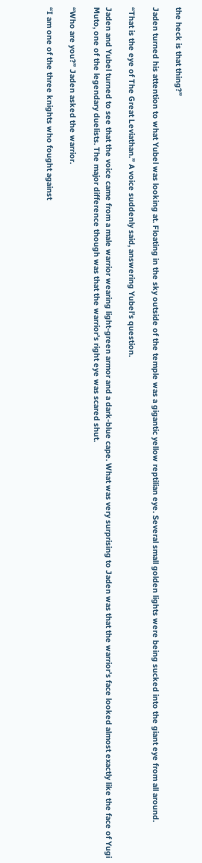the heck is that thing?”

Jaden turned his attention to what Yubel was looking at. Floating in the sky outside of the temple was a gigantic yellow reptilian eye. Several small golden lights were being sucked into the giant eye from all around.

“That is the eye of The Great Leviathan.” A voice suddenly said, answering Yubel’s question.

Jaden and Yubel turned to see that the voice came from a male warrior wearing light-green armor and a dark-blue cape. What was very surprising to Jaden was that the warrior’s face looked almost exactly like the face of Yugi Muto, one of the legendary duelists. The major difference though was that the warrior’s right eye was scared shut.

“Who are you?” Jaden asked the warrior.

“I am one of the three knights who fought against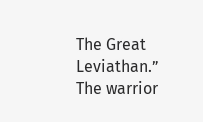The Great Leviathan.” The warrior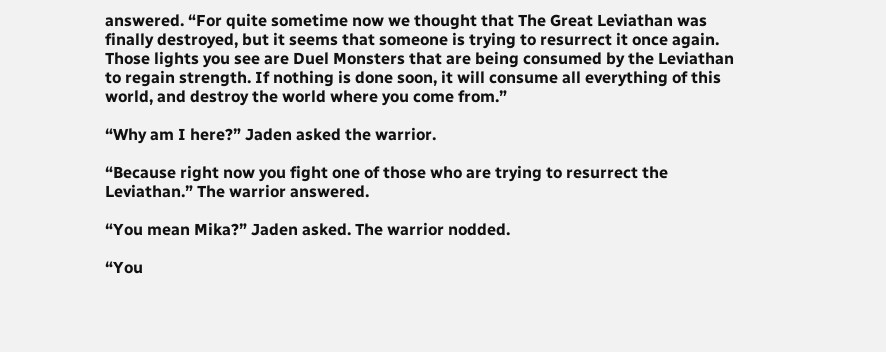answered. “For quite sometime now we thought that The Great Leviathan was finally destroyed, but it seems that someone is trying to resurrect it once again. Those lights you see are Duel Monsters that are being consumed by the Leviathan to regain strength. If nothing is done soon, it will consume all everything of this world, and destroy the world where you come from.”

“Why am I here?” Jaden asked the warrior.

“Because right now you fight one of those who are trying to resurrect the Leviathan.” The warrior answered.

“You mean Mika?” Jaden asked. The warrior nodded.

“You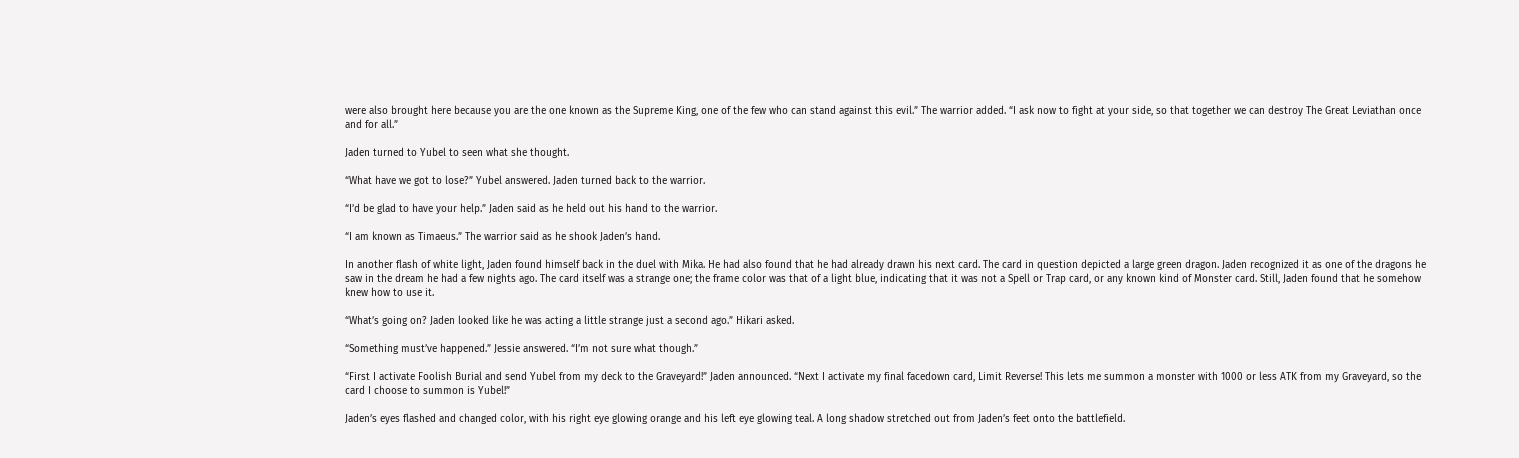were also brought here because you are the one known as the Supreme King, one of the few who can stand against this evil.” The warrior added. “I ask now to fight at your side, so that together we can destroy The Great Leviathan once and for all.”

Jaden turned to Yubel to seen what she thought.

“What have we got to lose?” Yubel answered. Jaden turned back to the warrior.

“I’d be glad to have your help.” Jaden said as he held out his hand to the warrior.

“I am known as Timaeus.” The warrior said as he shook Jaden’s hand.

In another flash of white light, Jaden found himself back in the duel with Mika. He had also found that he had already drawn his next card. The card in question depicted a large green dragon. Jaden recognized it as one of the dragons he saw in the dream he had a few nights ago. The card itself was a strange one; the frame color was that of a light blue, indicating that it was not a Spell or Trap card, or any known kind of Monster card. Still, Jaden found that he somehow knew how to use it.

“What’s going on? Jaden looked like he was acting a little strange just a second ago.” Hikari asked.

“Something must’ve happened.” Jessie answered. “I’m not sure what though.”

“First I activate Foolish Burial and send Yubel from my deck to the Graveyard!” Jaden announced. “Next I activate my final facedown card, Limit Reverse! This lets me summon a monster with 1000 or less ATK from my Graveyard, so the card I choose to summon is Yubel!”

Jaden’s eyes flashed and changed color, with his right eye glowing orange and his left eye glowing teal. A long shadow stretched out from Jaden’s feet onto the battlefield.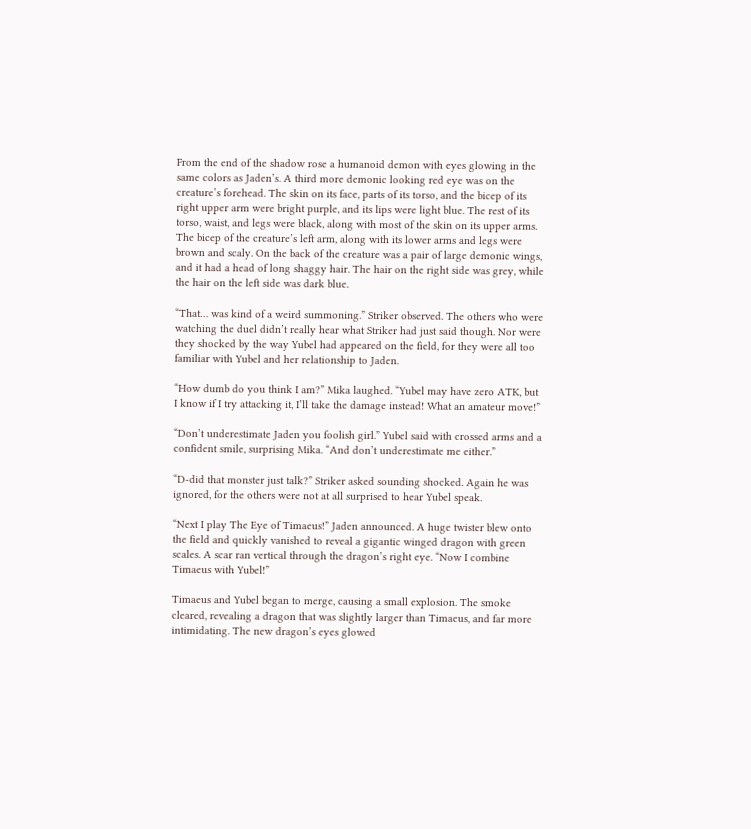From the end of the shadow rose a humanoid demon with eyes glowing in the same colors as Jaden’s. A third more demonic looking red eye was on the creature’s forehead. The skin on its face, parts of its torso, and the bicep of its right upper arm were bright purple, and its lips were light blue. The rest of its torso, waist, and legs were black, along with most of the skin on its upper arms. The bicep of the creature’s left arm, along with its lower arms and legs were brown and scaly. On the back of the creature was a pair of large demonic wings, and it had a head of long shaggy hair. The hair on the right side was grey, while the hair on the left side was dark blue.

“That… was kind of a weird summoning.” Striker observed. The others who were watching the duel didn’t really hear what Striker had just said though. Nor were they shocked by the way Yubel had appeared on the field, for they were all too familiar with Yubel and her relationship to Jaden.

“How dumb do you think I am?” Mika laughed. “Yubel may have zero ATK, but I know if I try attacking it, I’ll take the damage instead! What an amateur move!”

“Don’t underestimate Jaden you foolish girl.” Yubel said with crossed arms and a confident smile, surprising Mika. “And don’t underestimate me either.”

“D-did that monster just talk?” Striker asked sounding shocked. Again he was ignored, for the others were not at all surprised to hear Yubel speak.

“Next I play The Eye of Timaeus!” Jaden announced. A huge twister blew onto the field and quickly vanished to reveal a gigantic winged dragon with green scales. A scar ran vertical through the dragon’s right eye. “Now I combine Timaeus with Yubel!”

Timaeus and Yubel began to merge, causing a small explosion. The smoke cleared, revealing a dragon that was slightly larger than Timaeus, and far more intimidating. The new dragon’s eyes glowed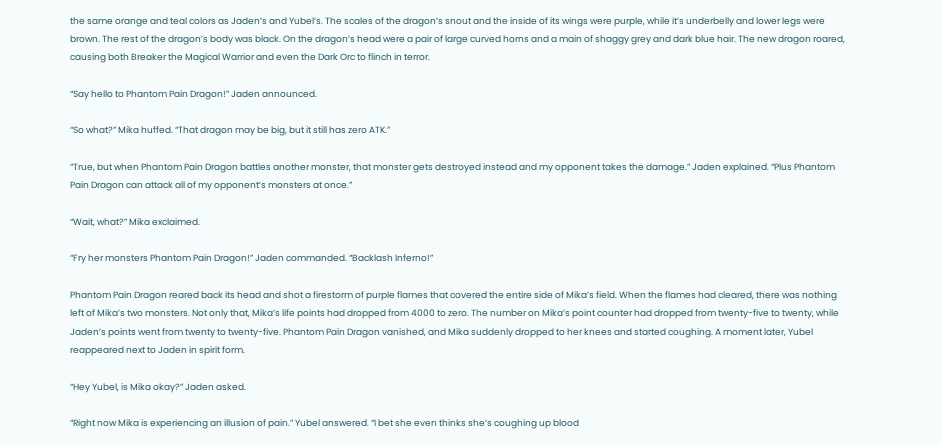the same orange and teal colors as Jaden’s and Yubel’s. The scales of the dragon’s snout and the inside of its wings were purple, while it’s underbelly and lower legs were brown. The rest of the dragon’s body was black. On the dragon’s head were a pair of large curved horns and a main of shaggy grey and dark blue hair. The new dragon roared, causing both Breaker the Magical Warrior and even the Dark Orc to flinch in terror.

“Say hello to Phantom Pain Dragon!” Jaden announced.

“So what?” Mika huffed. “That dragon may be big, but it still has zero ATK.”

“True, but when Phantom Pain Dragon battles another monster, that monster gets destroyed instead and my opponent takes the damage.” Jaden explained. “Plus Phantom Pain Dragon can attack all of my opponent’s monsters at once.”

“Wait, what?” Mika exclaimed.

“Fry her monsters Phantom Pain Dragon!” Jaden commanded. “Backlash Inferno!”

Phantom Pain Dragon reared back its head and shot a firestorm of purple flames that covered the entire side of Mika’s field. When the flames had cleared, there was nothing left of Mika’s two monsters. Not only that, Mika’s life points had dropped from 4000 to zero. The number on Mika’s point counter had dropped from twenty-five to twenty, while Jaden’s points went from twenty to twenty-five. Phantom Pain Dragon vanished, and Mika suddenly dropped to her knees and started coughing. A moment later, Yubel reappeared next to Jaden in spirit form.

“Hey Yubel, is Mika okay?” Jaden asked.

“Right now Mika is experiencing an illusion of pain.” Yubel answered. “I bet she even thinks she’s coughing up blood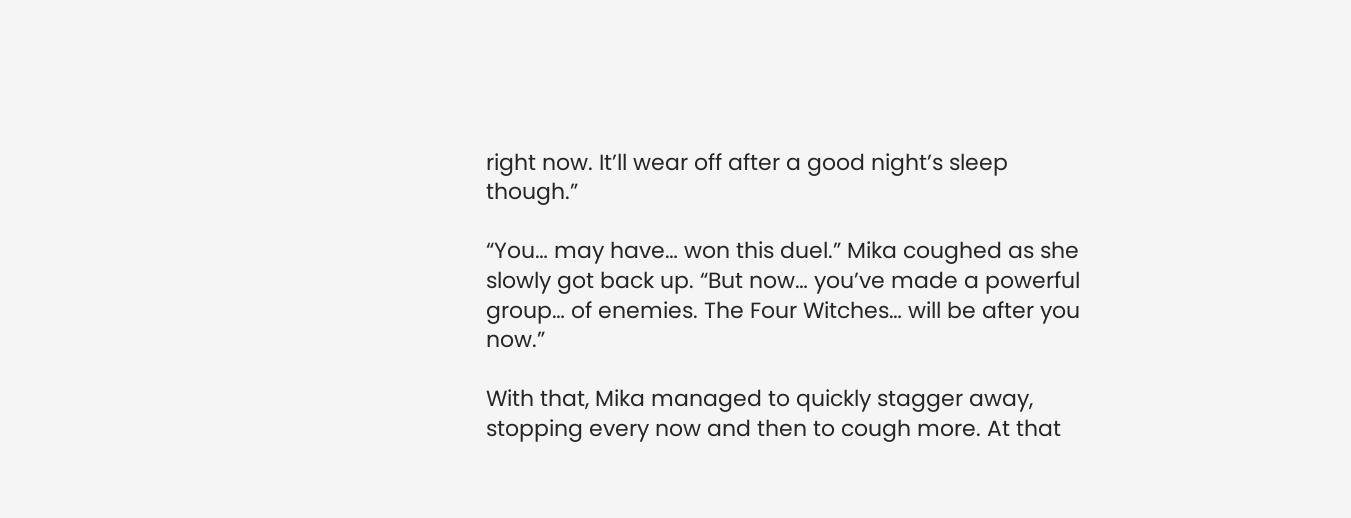right now. It’ll wear off after a good night’s sleep though.”

“You… may have… won this duel.” Mika coughed as she slowly got back up. “But now… you’ve made a powerful group… of enemies. The Four Witches… will be after you now.”

With that, Mika managed to quickly stagger away, stopping every now and then to cough more. At that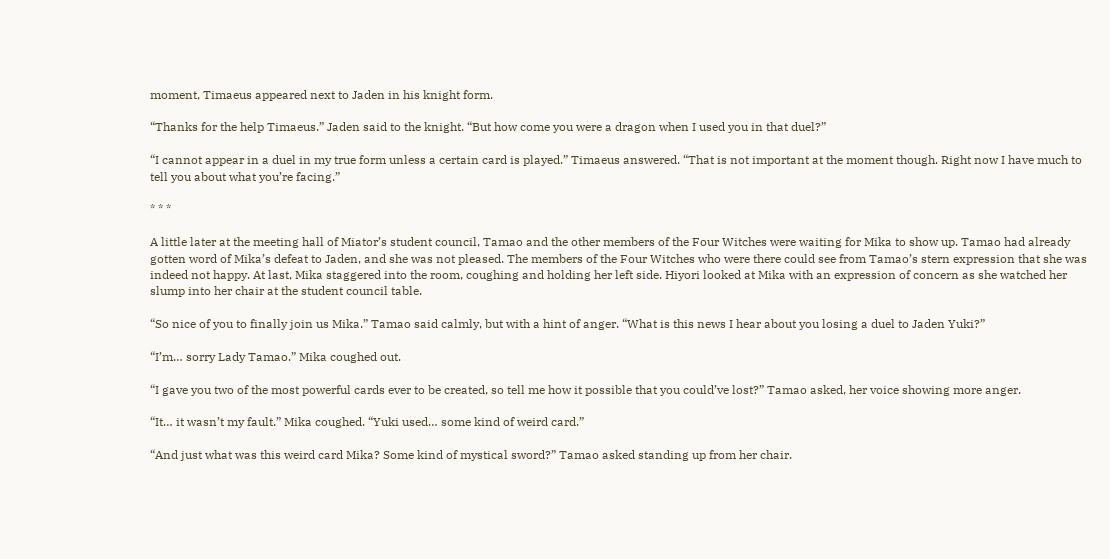moment, Timaeus appeared next to Jaden in his knight form.

“Thanks for the help Timaeus.” Jaden said to the knight. “But how come you were a dragon when I used you in that duel?”

“I cannot appear in a duel in my true form unless a certain card is played.” Timaeus answered. “That is not important at the moment though. Right now I have much to tell you about what you’re facing.”

* * *

A little later at the meeting hall of Miator’s student council, Tamao and the other members of the Four Witches were waiting for Mika to show up. Tamao had already gotten word of Mika’s defeat to Jaden, and she was not pleased. The members of the Four Witches who were there could see from Tamao’s stern expression that she was indeed not happy. At last, Mika staggered into the room, coughing and holding her left side. Hiyori looked at Mika with an expression of concern as she watched her slump into her chair at the student council table.

“So nice of you to finally join us Mika.” Tamao said calmly, but with a hint of anger. “What is this news I hear about you losing a duel to Jaden Yuki?”

“I’m… sorry Lady Tamao.” Mika coughed out.

“I gave you two of the most powerful cards ever to be created, so tell me how it possible that you could’ve lost?” Tamao asked, her voice showing more anger.

“It… it wasn’t my fault.” Mika coughed. “Yuki used… some kind of weird card.”

“And just what was this weird card Mika? Some kind of mystical sword?” Tamao asked standing up from her chair.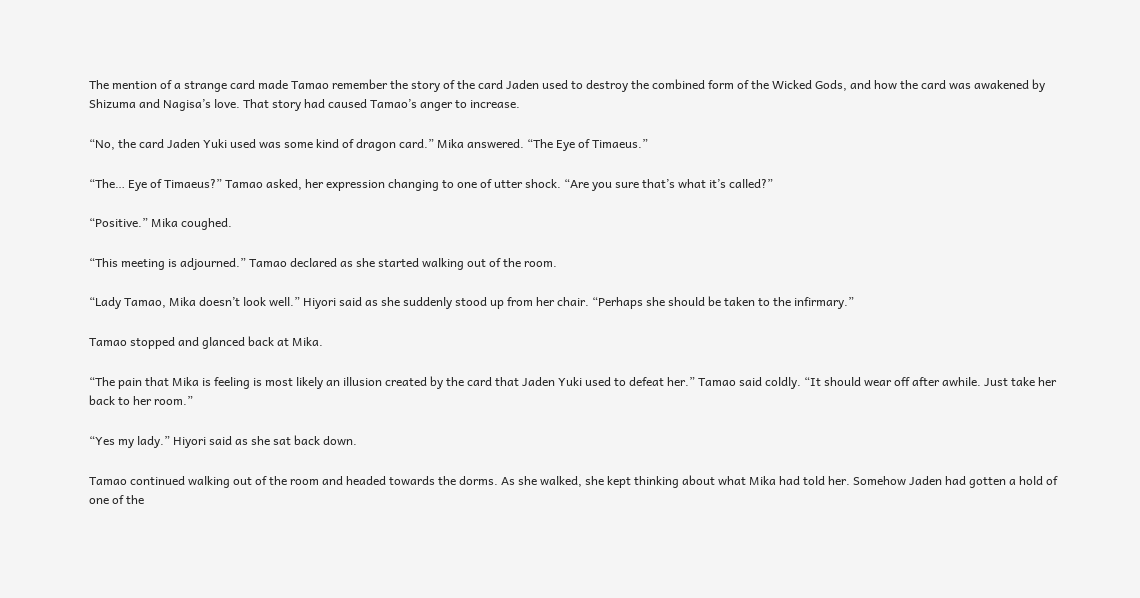The mention of a strange card made Tamao remember the story of the card Jaden used to destroy the combined form of the Wicked Gods, and how the card was awakened by Shizuma and Nagisa’s love. That story had caused Tamao’s anger to increase.

“No, the card Jaden Yuki used was some kind of dragon card.” Mika answered. “The Eye of Timaeus.”

“The… Eye of Timaeus?” Tamao asked, her expression changing to one of utter shock. “Are you sure that’s what it’s called?”

“Positive.” Mika coughed.

“This meeting is adjourned.” Tamao declared as she started walking out of the room.

“Lady Tamao, Mika doesn’t look well.” Hiyori said as she suddenly stood up from her chair. “Perhaps she should be taken to the infirmary.”

Tamao stopped and glanced back at Mika.

“The pain that Mika is feeling is most likely an illusion created by the card that Jaden Yuki used to defeat her.” Tamao said coldly. “It should wear off after awhile. Just take her back to her room.”

“Yes my lady.” Hiyori said as she sat back down.

Tamao continued walking out of the room and headed towards the dorms. As she walked, she kept thinking about what Mika had told her. Somehow Jaden had gotten a hold of one of the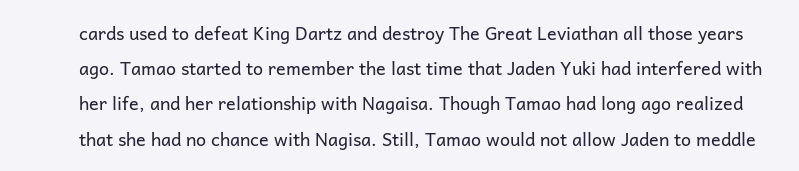cards used to defeat King Dartz and destroy The Great Leviathan all those years ago. Tamao started to remember the last time that Jaden Yuki had interfered with her life, and her relationship with Nagaisa. Though Tamao had long ago realized that she had no chance with Nagisa. Still, Tamao would not allow Jaden to meddle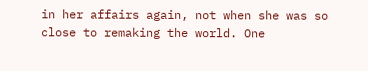in her affairs again, not when she was so close to remaking the world. One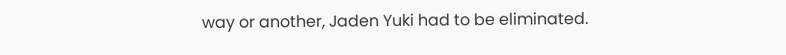way or another, Jaden Yuki had to be eliminated.